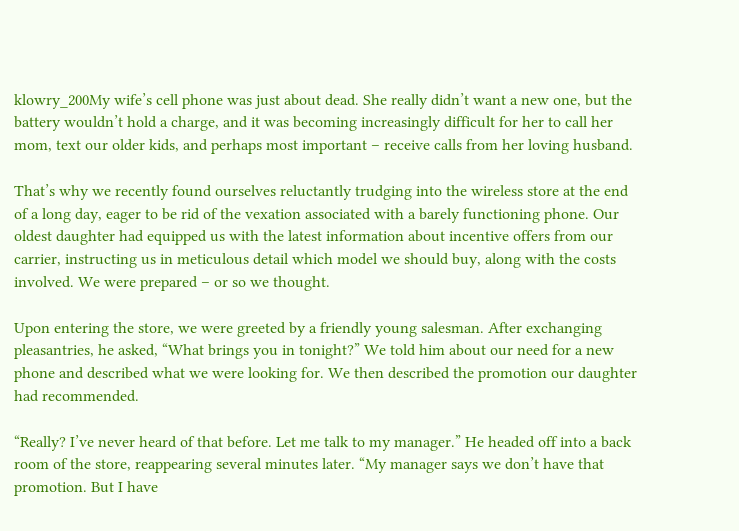klowry_200My wife’s cell phone was just about dead. She really didn’t want a new one, but the battery wouldn’t hold a charge, and it was becoming increasingly difficult for her to call her mom, text our older kids, and perhaps most important – receive calls from her loving husband.

That’s why we recently found ourselves reluctantly trudging into the wireless store at the end of a long day, eager to be rid of the vexation associated with a barely functioning phone. Our oldest daughter had equipped us with the latest information about incentive offers from our carrier, instructing us in meticulous detail which model we should buy, along with the costs involved. We were prepared – or so we thought.

Upon entering the store, we were greeted by a friendly young salesman. After exchanging pleasantries, he asked, “What brings you in tonight?” We told him about our need for a new phone and described what we were looking for. We then described the promotion our daughter had recommended.

“Really? I’ve never heard of that before. Let me talk to my manager.” He headed off into a back room of the store, reappearing several minutes later. “My manager says we don’t have that promotion. But I have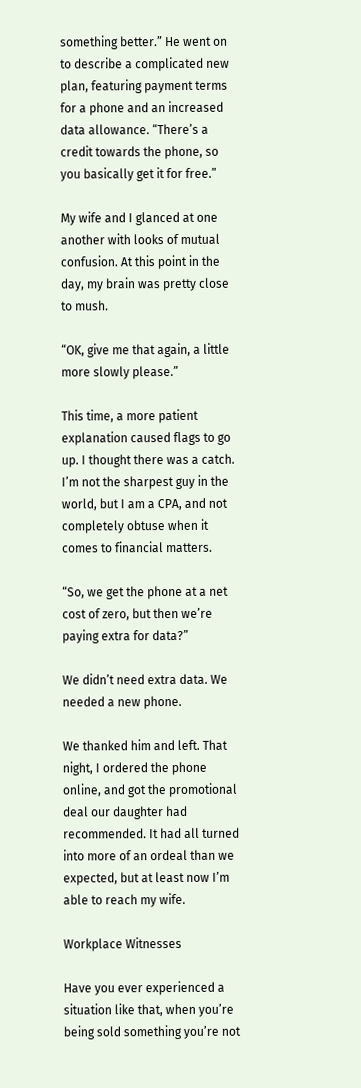something better.” He went on to describe a complicated new plan, featuring payment terms for a phone and an increased data allowance. “There’s a credit towards the phone, so you basically get it for free.”

My wife and I glanced at one another with looks of mutual confusion. At this point in the day, my brain was pretty close to mush.

“OK, give me that again, a little more slowly please.”

This time, a more patient explanation caused flags to go up. I thought there was a catch. I’m not the sharpest guy in the world, but I am a CPA, and not completely obtuse when it comes to financial matters.

“So, we get the phone at a net cost of zero, but then we’re paying extra for data?”

We didn’t need extra data. We needed a new phone.

We thanked him and left. That night, I ordered the phone online, and got the promotional deal our daughter had recommended. It had all turned into more of an ordeal than we expected, but at least now I’m able to reach my wife.

Workplace Witnesses

Have you ever experienced a situation like that, when you’re being sold something you’re not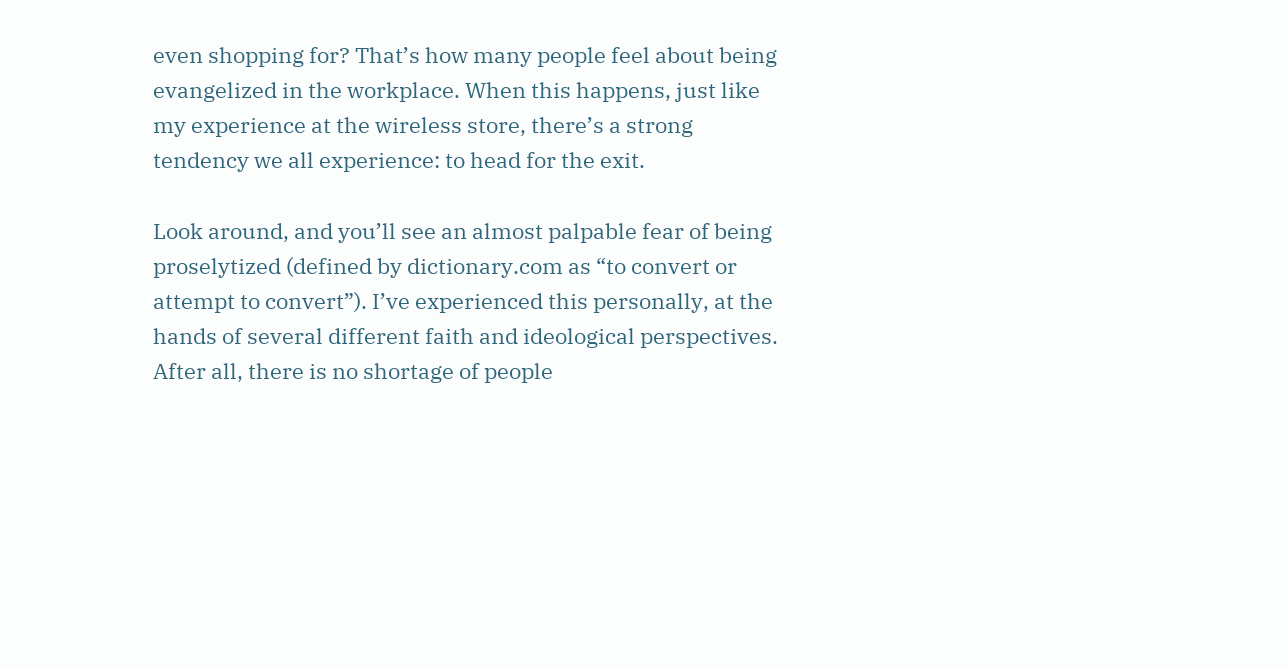even shopping for? That’s how many people feel about being evangelized in the workplace. When this happens, just like my experience at the wireless store, there’s a strong tendency we all experience: to head for the exit.

Look around, and you’ll see an almost palpable fear of being proselytized (defined by dictionary.com as “to convert or attempt to convert”). I’ve experienced this personally, at the hands of several different faith and ideological perspectives. After all, there is no shortage of people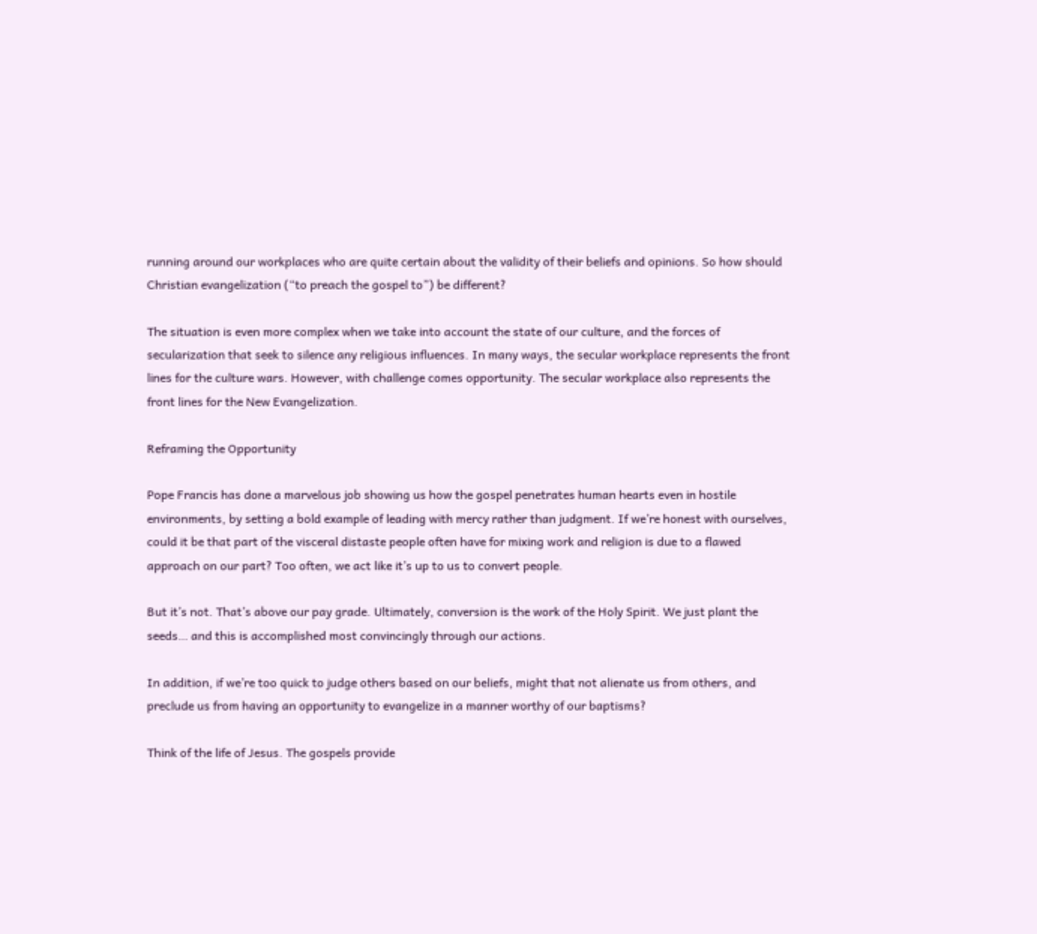running around our workplaces who are quite certain about the validity of their beliefs and opinions. So how should Christian evangelization (“to preach the gospel to”) be different?

The situation is even more complex when we take into account the state of our culture, and the forces of secularization that seek to silence any religious influences. In many ways, the secular workplace represents the front lines for the culture wars. However, with challenge comes opportunity. The secular workplace also represents the front lines for the New Evangelization.

Reframing the Opportunity

Pope Francis has done a marvelous job showing us how the gospel penetrates human hearts even in hostile environments, by setting a bold example of leading with mercy rather than judgment. If we’re honest with ourselves, could it be that part of the visceral distaste people often have for mixing work and religion is due to a flawed approach on our part? Too often, we act like it’s up to us to convert people.

But it’s not. That’s above our pay grade. Ultimately, conversion is the work of the Holy Spirit. We just plant the seeds… and this is accomplished most convincingly through our actions.

In addition, if we’re too quick to judge others based on our beliefs, might that not alienate us from others, and preclude us from having an opportunity to evangelize in a manner worthy of our baptisms?

Think of the life of Jesus. The gospels provide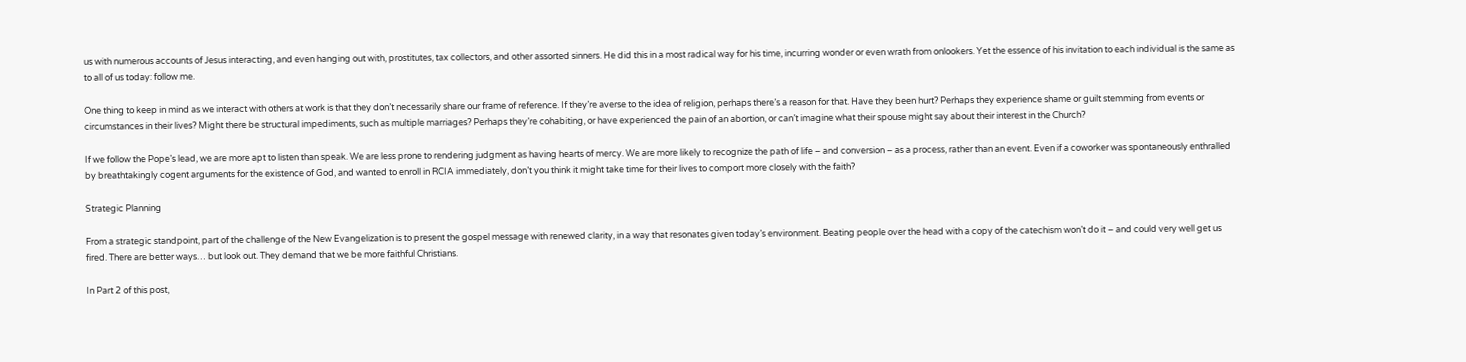us with numerous accounts of Jesus interacting, and even hanging out with, prostitutes, tax collectors, and other assorted sinners. He did this in a most radical way for his time, incurring wonder or even wrath from onlookers. Yet the essence of his invitation to each individual is the same as to all of us today: follow me.

One thing to keep in mind as we interact with others at work is that they don’t necessarily share our frame of reference. If they’re averse to the idea of religion, perhaps there’s a reason for that. Have they been hurt? Perhaps they experience shame or guilt stemming from events or circumstances in their lives? Might there be structural impediments, such as multiple marriages? Perhaps they’re cohabiting, or have experienced the pain of an abortion, or can’t imagine what their spouse might say about their interest in the Church?

If we follow the Pope’s lead, we are more apt to listen than speak. We are less prone to rendering judgment as having hearts of mercy. We are more likely to recognize the path of life – and conversion – as a process, rather than an event. Even if a coworker was spontaneously enthralled by breathtakingly cogent arguments for the existence of God, and wanted to enroll in RCIA immediately, don’t you think it might take time for their lives to comport more closely with the faith?

Strategic Planning

From a strategic standpoint, part of the challenge of the New Evangelization is to present the gospel message with renewed clarity, in a way that resonates given today’s environment. Beating people over the head with a copy of the catechism won’t do it – and could very well get us fired. There are better ways… but look out. They demand that we be more faithful Christians.

In Part 2 of this post,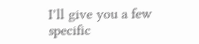I’ll give you a few specific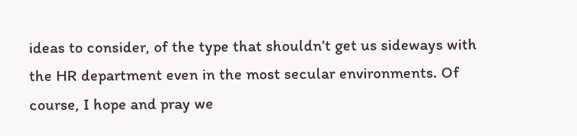ideas to consider, of the type that shouldn’t get us sideways with the HR department even in the most secular environments. Of course, I hope and pray we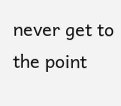never get to the point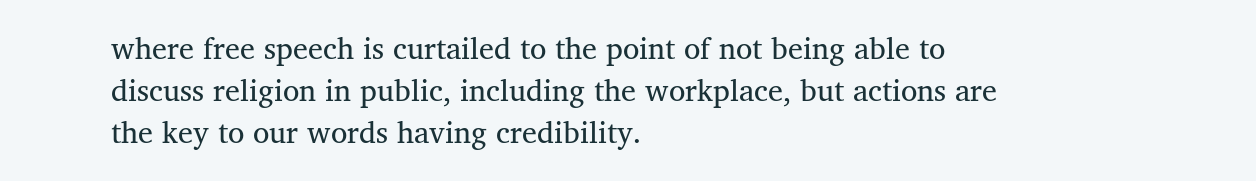where free speech is curtailed to the point of not being able to discuss religion in public, including the workplace, but actions are the key to our words having credibility.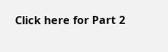Click here for Part 2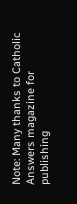Note: Many thanks to Catholic Answers magazine for publishing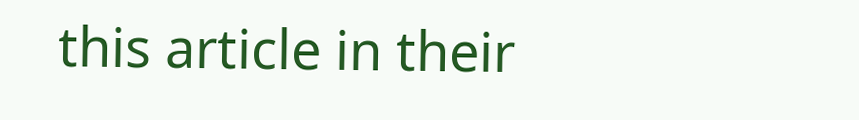this article in their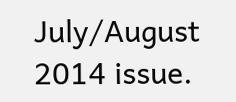July/August 2014 issue.